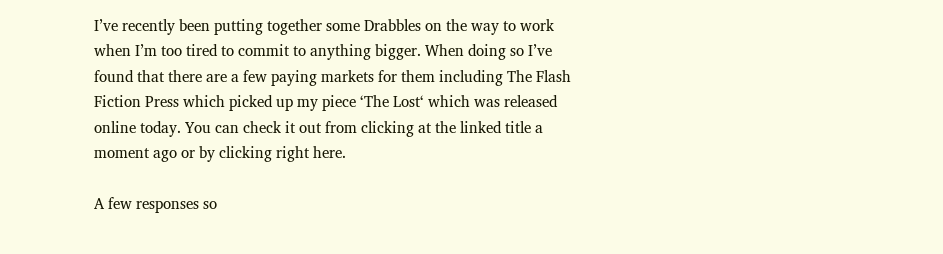I’ve recently been putting together some Drabbles on the way to work when I’m too tired to commit to anything bigger. When doing so I’ve found that there are a few paying markets for them including The Flash Fiction Press which picked up my piece ‘The Lost‘ which was released online today. You can check it out from clicking at the linked title a moment ago or by clicking right here.

A few responses so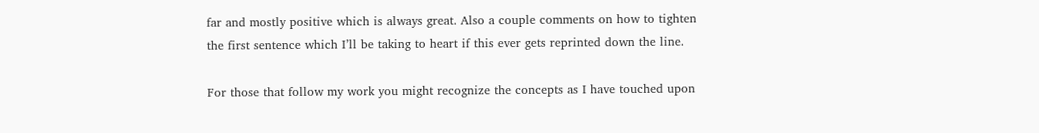far and mostly positive which is always great. Also a couple comments on how to tighten the first sentence which I’ll be taking to heart if this ever gets reprinted down the line.

For those that follow my work you might recognize the concepts as I have touched upon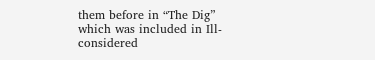them before in “The Dig” which was included in Ill-considered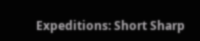Expeditions: Short Sharp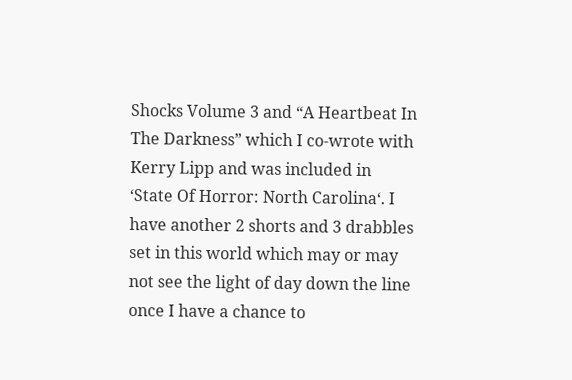Shocks Volume 3 and “A Heartbeat In The Darkness” which I co-wrote with Kerry Lipp and was included in ‘State Of Horror: North Carolina‘. I have another 2 shorts and 3 drabbles set in this world which may or may not see the light of day down the line once I have a chance to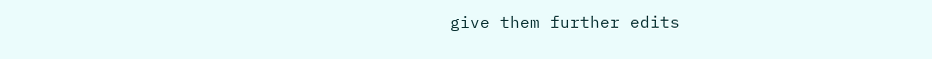give them further edits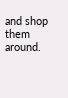and shop them around.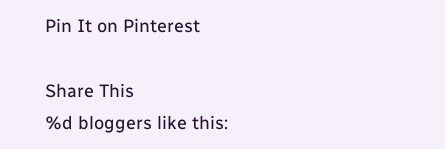Pin It on Pinterest

Share This
%d bloggers like this: